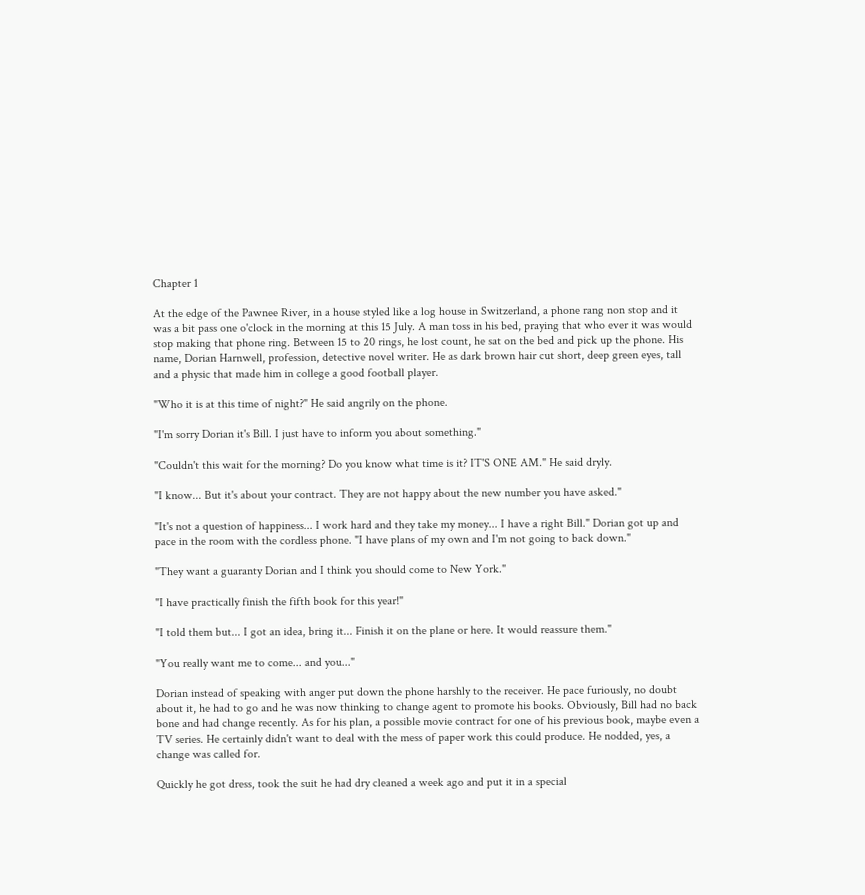Chapter 1

At the edge of the Pawnee River, in a house styled like a log house in Switzerland, a phone rang non stop and it was a bit pass one o'clock in the morning at this 15 July. A man toss in his bed, praying that who ever it was would stop making that phone ring. Between 15 to 20 rings, he lost count, he sat on the bed and pick up the phone. His name, Dorian Harnwell, profession, detective novel writer. He as dark brown hair cut short, deep green eyes, tall and a physic that made him in college a good football player.

"Who it is at this time of night?" He said angrily on the phone.

"I'm sorry Dorian it's Bill. I just have to inform you about something."

"Couldn't this wait for the morning? Do you know what time is it? IT'S ONE AM." He said dryly.

"I know... But it's about your contract. They are not happy about the new number you have asked."

"It's not a question of happiness... I work hard and they take my money... I have a right Bill." Dorian got up and pace in the room with the cordless phone. "I have plans of my own and I'm not going to back down."

"They want a guaranty Dorian and I think you should come to New York."

"I have practically finish the fifth book for this year!"

"I told them but... I got an idea, bring it... Finish it on the plane or here. It would reassure them."

"You really want me to come... and you..."

Dorian instead of speaking with anger put down the phone harshly to the receiver. He pace furiously, no doubt about it, he had to go and he was now thinking to change agent to promote his books. Obviously, Bill had no back bone and had change recently. As for his plan, a possible movie contract for one of his previous book, maybe even a TV series. He certainly didn't want to deal with the mess of paper work this could produce. He nodded, yes, a change was called for.

Quickly he got dress, took the suit he had dry cleaned a week ago and put it in a special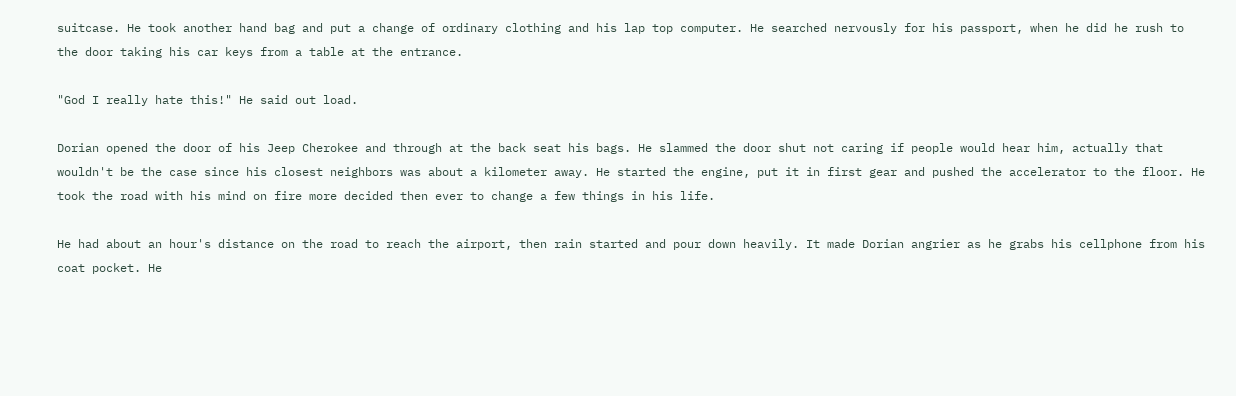suitcase. He took another hand bag and put a change of ordinary clothing and his lap top computer. He searched nervously for his passport, when he did he rush to the door taking his car keys from a table at the entrance.

"God I really hate this!" He said out load.

Dorian opened the door of his Jeep Cherokee and through at the back seat his bags. He slammed the door shut not caring if people would hear him, actually that wouldn't be the case since his closest neighbors was about a kilometer away. He started the engine, put it in first gear and pushed the accelerator to the floor. He took the road with his mind on fire more decided then ever to change a few things in his life.

He had about an hour's distance on the road to reach the airport, then rain started and pour down heavily. It made Dorian angrier as he grabs his cellphone from his coat pocket. He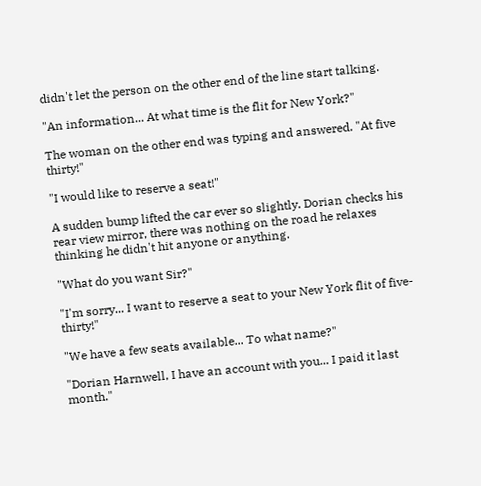didn't let the person on the other end of the line start talking.

"An information... At what time is the flit for New York?"

The woman on the other end was typing and answered. "At five thirty!"

"I would like to reserve a seat!"

A sudden bump lifted the car ever so slightly. Dorian checks his rear view mirror, there was nothing on the road he relaxes thinking he didn't hit anyone or anything.

"What do you want Sir?"

"I'm sorry... I want to reserve a seat to your New York flit of five-thirty!"

"We have a few seats available... To what name?"

"Dorian Harnwell, I have an account with you... I paid it last month."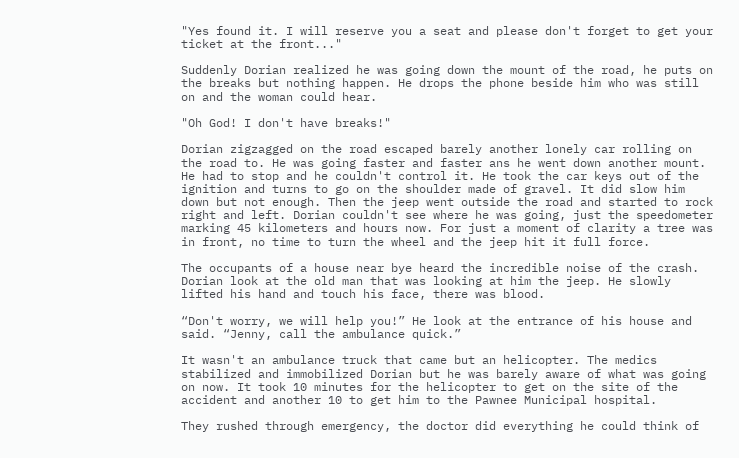"Yes found it. I will reserve you a seat and please don't forget to get your ticket at the front..."

Suddenly Dorian realized he was going down the mount of the road, he puts on the breaks but nothing happen. He drops the phone beside him who was still on and the woman could hear.

"Oh God! I don't have breaks!"

Dorian zigzagged on the road escaped barely another lonely car rolling on the road to. He was going faster and faster ans he went down another mount. He had to stop and he couldn't control it. He took the car keys out of the ignition and turns to go on the shoulder made of gravel. It did slow him down but not enough. Then the jeep went outside the road and started to rock right and left. Dorian couldn't see where he was going, just the speedometer marking 45 kilometers and hours now. For just a moment of clarity a tree was in front, no time to turn the wheel and the jeep hit it full force.

The occupants of a house near bye heard the incredible noise of the crash. Dorian look at the old man that was looking at him the jeep. He slowly lifted his hand and touch his face, there was blood.

“Don't worry, we will help you!” He look at the entrance of his house and said. “Jenny, call the ambulance quick.”

It wasn't an ambulance truck that came but an helicopter. The medics stabilized and immobilized Dorian but he was barely aware of what was going on now. It took 10 minutes for the helicopter to get on the site of the accident and another 10 to get him to the Pawnee Municipal hospital.

They rushed through emergency, the doctor did everything he could think of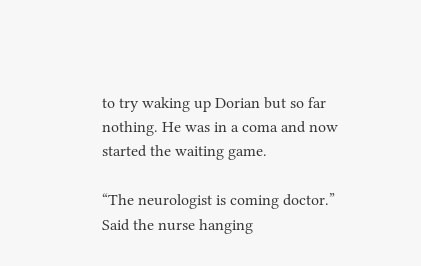to try waking up Dorian but so far nothing. He was in a coma and now started the waiting game.

“The neurologist is coming doctor.” Said the nurse hanging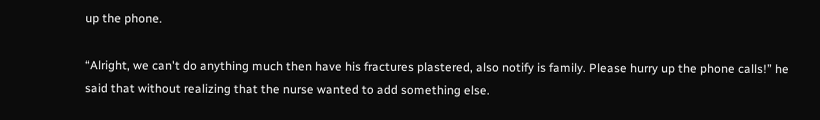up the phone.

“Alright, we can't do anything much then have his fractures plastered, also notify is family. Please hurry up the phone calls!” he said that without realizing that the nurse wanted to add something else.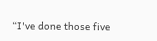“I've done those five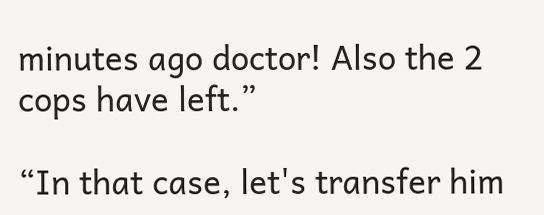minutes ago doctor! Also the 2 cops have left.”

“In that case, let's transfer him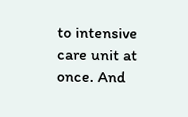to intensive care unit at once. And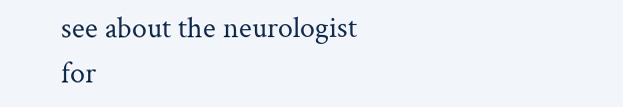see about the neurologist for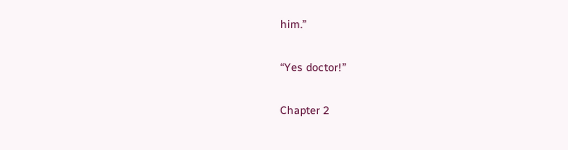him.”

“Yes doctor!”

Chapter 2